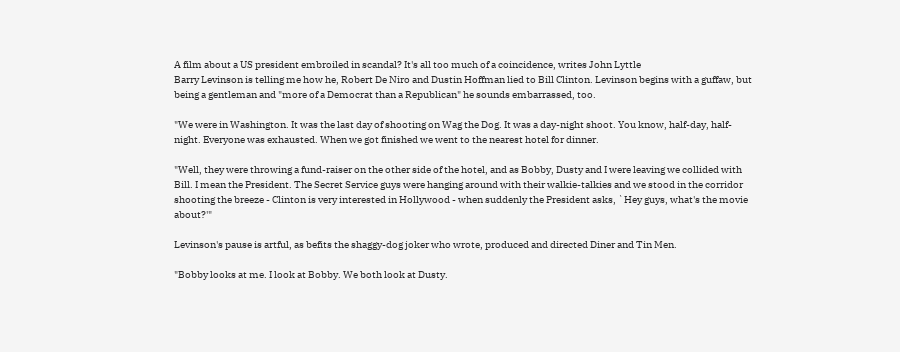A film about a US president embroiled in scandal? It's all too much of a coincidence, writes John Lyttle
Barry Levinson is telling me how he, Robert De Niro and Dustin Hoffman lied to Bill Clinton. Levinson begins with a guffaw, but being a gentleman and "more of a Democrat than a Republican" he sounds embarrassed, too.

"We were in Washington. It was the last day of shooting on Wag the Dog. It was a day-night shoot. You know, half-day, half-night. Everyone was exhausted. When we got finished we went to the nearest hotel for dinner.

"Well, they were throwing a fund-raiser on the other side of the hotel, and as Bobby, Dusty and I were leaving we collided with Bill. I mean the President. The Secret Service guys were hanging around with their walkie-talkies and we stood in the corridor shooting the breeze - Clinton is very interested in Hollywood - when suddenly the President asks, `Hey guys, what's the movie about?'"

Levinson's pause is artful, as befits the shaggy-dog joker who wrote, produced and directed Diner and Tin Men.

"Bobby looks at me. I look at Bobby. We both look at Dusty.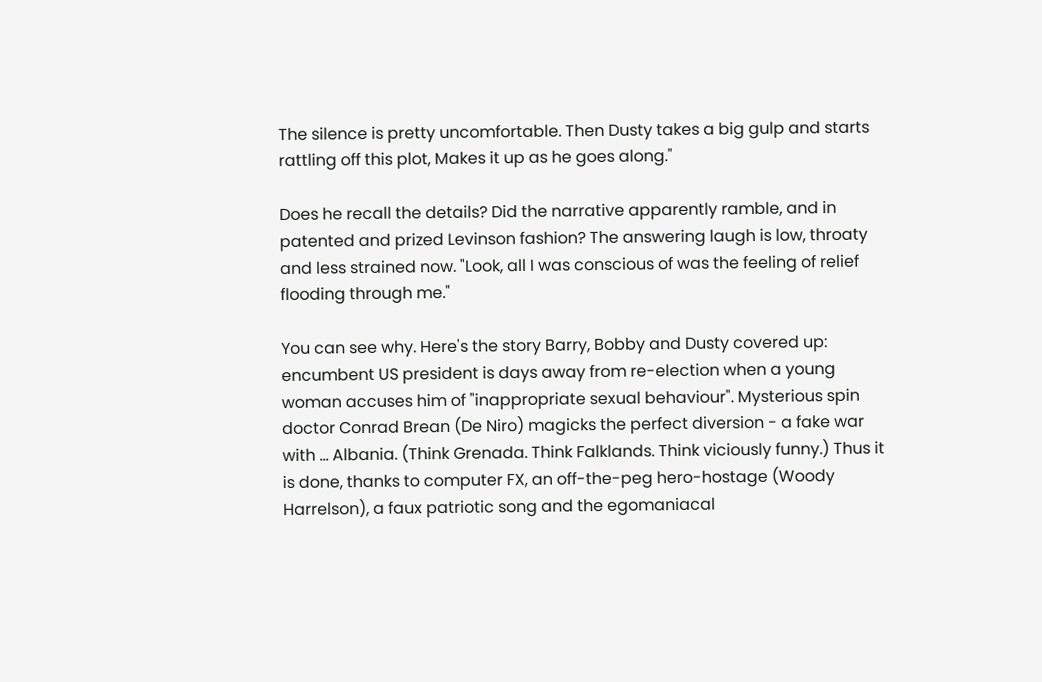The silence is pretty uncomfortable. Then Dusty takes a big gulp and starts rattling off this plot, Makes it up as he goes along."

Does he recall the details? Did the narrative apparently ramble, and in patented and prized Levinson fashion? The answering laugh is low, throaty and less strained now. "Look, all I was conscious of was the feeling of relief flooding through me."

You can see why. Here's the story Barry, Bobby and Dusty covered up: encumbent US president is days away from re-election when a young woman accuses him of "inappropriate sexual behaviour". Mysterious spin doctor Conrad Brean (De Niro) magicks the perfect diversion - a fake war with ... Albania. (Think Grenada. Think Falklands. Think viciously funny.) Thus it is done, thanks to computer FX, an off-the-peg hero-hostage (Woody Harrelson), a faux patriotic song and the egomaniacal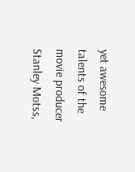yet awesome talents of the movie producer Stanley Motss,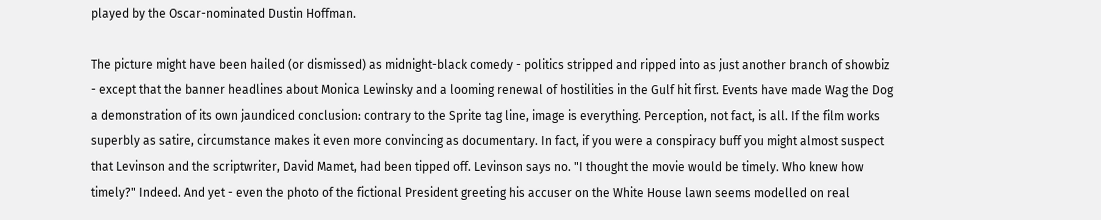played by the Oscar-nominated Dustin Hoffman.

The picture might have been hailed (or dismissed) as midnight-black comedy - politics stripped and ripped into as just another branch of showbiz - except that the banner headlines about Monica Lewinsky and a looming renewal of hostilities in the Gulf hit first. Events have made Wag the Dog a demonstration of its own jaundiced conclusion: contrary to the Sprite tag line, image is everything. Perception, not fact, is all. If the film works superbly as satire, circumstance makes it even more convincing as documentary. In fact, if you were a conspiracy buff you might almost suspect that Levinson and the scriptwriter, David Mamet, had been tipped off. Levinson says no. "I thought the movie would be timely. Who knew how timely?" Indeed. And yet - even the photo of the fictional President greeting his accuser on the White House lawn seems modelled on real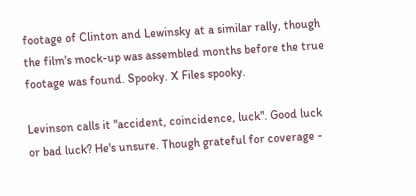footage of Clinton and Lewinsky at a similar rally, though the film's mock-up was assembled months before the true footage was found. Spooky. X Files spooky.

Levinson calls it "accident, coincidence, luck". Good luck or bad luck? He's unsure. Though grateful for coverage -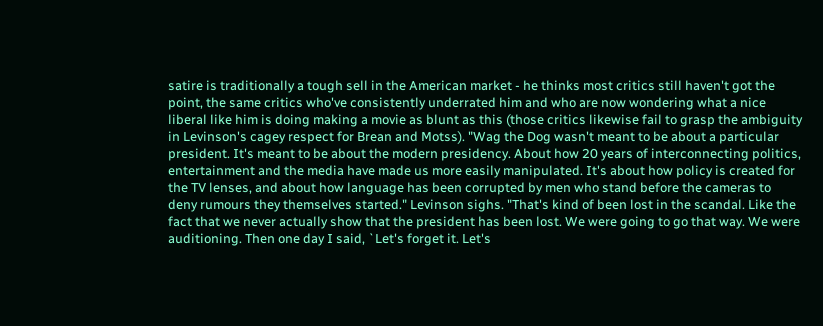satire is traditionally a tough sell in the American market - he thinks most critics still haven't got the point, the same critics who've consistently underrated him and who are now wondering what a nice liberal like him is doing making a movie as blunt as this (those critics likewise fail to grasp the ambiguity in Levinson's cagey respect for Brean and Motss). "Wag the Dog wasn't meant to be about a particular president. It's meant to be about the modern presidency. About how 20 years of interconnecting politics, entertainment and the media have made us more easily manipulated. It's about how policy is created for the TV lenses, and about how language has been corrupted by men who stand before the cameras to deny rumours they themselves started." Levinson sighs. "That's kind of been lost in the scandal. Like the fact that we never actually show that the president has been lost. We were going to go that way. We were auditioning. Then one day I said, `Let's forget it. Let's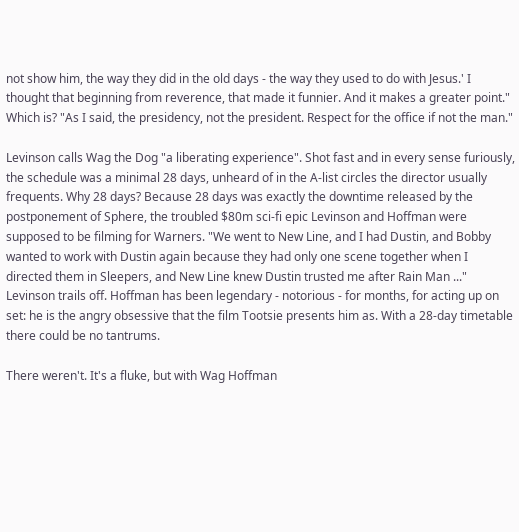not show him, the way they did in the old days - the way they used to do with Jesus.' I thought that beginning from reverence, that made it funnier. And it makes a greater point." Which is? "As I said, the presidency, not the president. Respect for the office if not the man."

Levinson calls Wag the Dog "a liberating experience". Shot fast and in every sense furiously, the schedule was a minimal 28 days, unheard of in the A-list circles the director usually frequents. Why 28 days? Because 28 days was exactly the downtime released by the postponement of Sphere, the troubled $80m sci-fi epic Levinson and Hoffman were supposed to be filming for Warners. "We went to New Line, and I had Dustin, and Bobby wanted to work with Dustin again because they had only one scene together when I directed them in Sleepers, and New Line knew Dustin trusted me after Rain Man ..." Levinson trails off. Hoffman has been legendary - notorious - for months, for acting up on set: he is the angry obsessive that the film Tootsie presents him as. With a 28-day timetable there could be no tantrums.

There weren't. It's a fluke, but with Wag Hoffman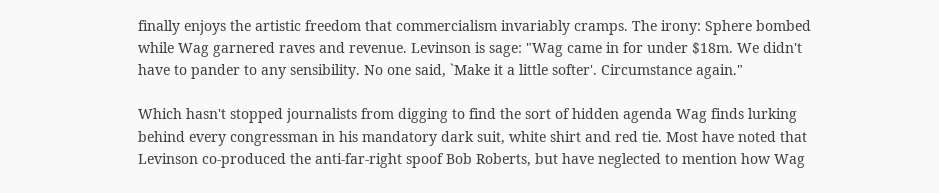finally enjoys the artistic freedom that commercialism invariably cramps. The irony: Sphere bombed while Wag garnered raves and revenue. Levinson is sage: "Wag came in for under $18m. We didn't have to pander to any sensibility. No one said, `Make it a little softer'. Circumstance again."

Which hasn't stopped journalists from digging to find the sort of hidden agenda Wag finds lurking behind every congressman in his mandatory dark suit, white shirt and red tie. Most have noted that Levinson co-produced the anti-far-right spoof Bob Roberts, but have neglected to mention how Wag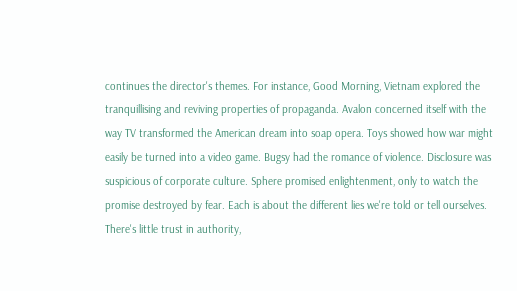continues the director's themes. For instance, Good Morning, Vietnam explored the tranquillising and reviving properties of propaganda. Avalon concerned itself with the way TV transformed the American dream into soap opera. Toys showed how war might easily be turned into a video game. Bugsy had the romance of violence. Disclosure was suspicious of corporate culture. Sphere promised enlightenment, only to watch the promise destroyed by fear. Each is about the different lies we're told or tell ourselves. There's little trust in authority,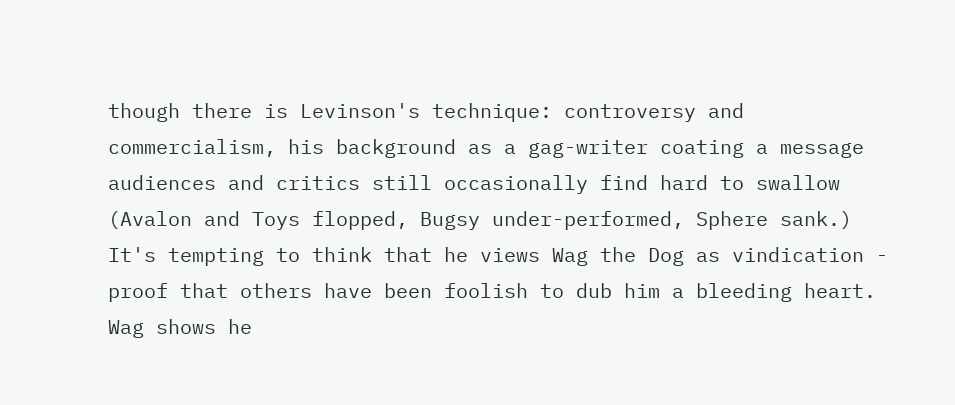though there is Levinson's technique: controversy and commercialism, his background as a gag-writer coating a message audiences and critics still occasionally find hard to swallow (Avalon and Toys flopped, Bugsy under-performed, Sphere sank.) It's tempting to think that he views Wag the Dog as vindication - proof that others have been foolish to dub him a bleeding heart. Wag shows he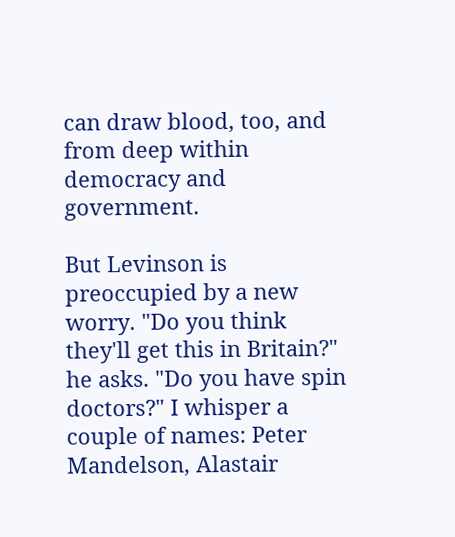can draw blood, too, and from deep within democracy and government.

But Levinson is preoccupied by a new worry. "Do you think they'll get this in Britain?" he asks. "Do you have spin doctors?" I whisper a couple of names: Peter Mandelson, Alastair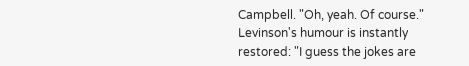Campbell. "Oh, yeah. Of course." Levinson's humour is instantly restored: "I guess the jokes are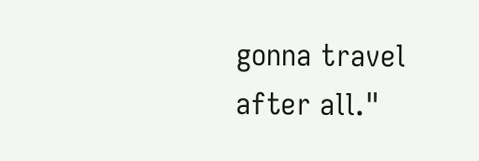gonna travel after all."